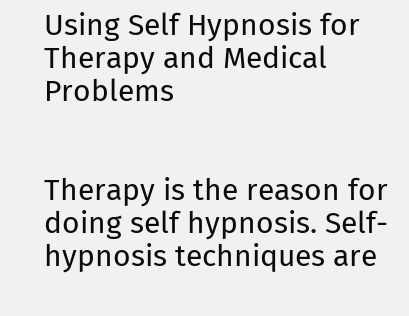Using Self Hypnosis for Therapy and Medical Problems


Therapy is the reason for doing self hypnosis. Self-hypnosis techniques are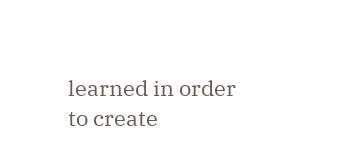learned in order to create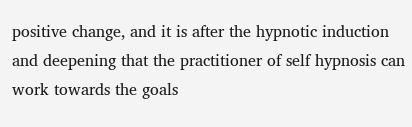positive change, and it is after the hypnotic induction and deepening that the practitioner of self hypnosis can work towards the goals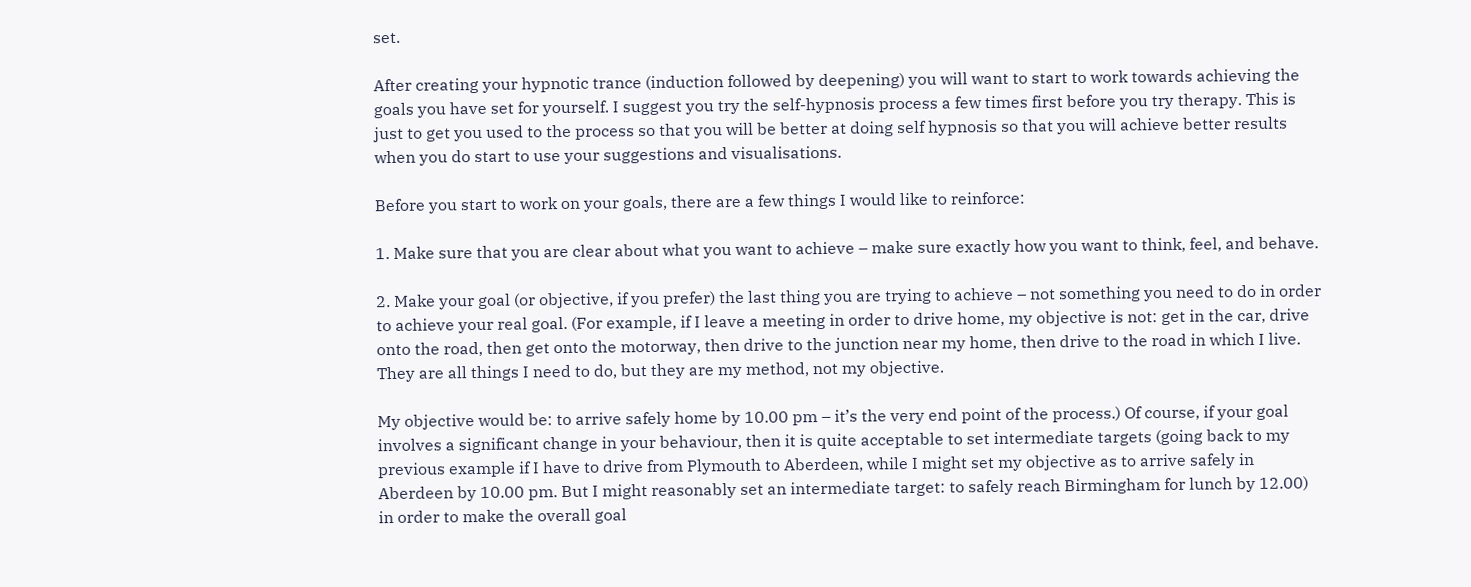set.

After creating your hypnotic trance (induction followed by deepening) you will want to start to work towards achieving the goals you have set for yourself. I suggest you try the self-hypnosis process a few times first before you try therapy. This is just to get you used to the process so that you will be better at doing self hypnosis so that you will achieve better results when you do start to use your suggestions and visualisations.

Before you start to work on your goals, there are a few things I would like to reinforce:

1. Make sure that you are clear about what you want to achieve – make sure exactly how you want to think, feel, and behave.

2. Make your goal (or objective, if you prefer) the last thing you are trying to achieve – not something you need to do in order to achieve your real goal. (For example, if I leave a meeting in order to drive home, my objective is not: get in the car, drive onto the road, then get onto the motorway, then drive to the junction near my home, then drive to the road in which I live. They are all things I need to do, but they are my method, not my objective.

My objective would be: to arrive safely home by 10.00 pm – it’s the very end point of the process.) Of course, if your goal involves a significant change in your behaviour, then it is quite acceptable to set intermediate targets (going back to my previous example if I have to drive from Plymouth to Aberdeen, while I might set my objective as to arrive safely in Aberdeen by 10.00 pm. But I might reasonably set an intermediate target: to safely reach Birmingham for lunch by 12.00) in order to make the overall goal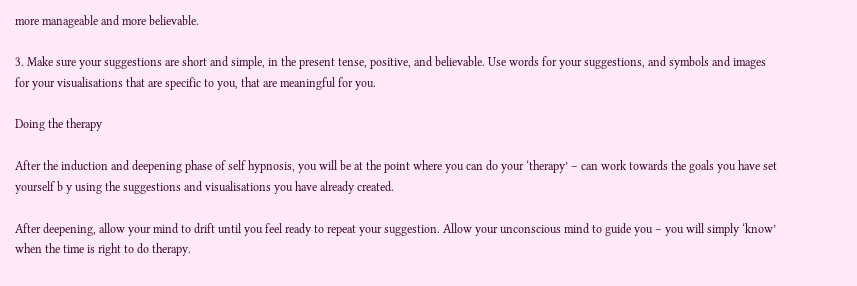more manageable and more believable.

3. Make sure your suggestions are short and simple, in the present tense, positive, and believable. Use words for your suggestions, and symbols and images for your visualisations that are specific to you, that are meaningful for you.

Doing the therapy

After the induction and deepening phase of self hypnosis, you will be at the point where you can do your ‘therapy’ – can work towards the goals you have set yourself b y using the suggestions and visualisations you have already created.

After deepening, allow your mind to drift until you feel ready to repeat your suggestion. Allow your unconscious mind to guide you – you will simply ‘know’ when the time is right to do therapy.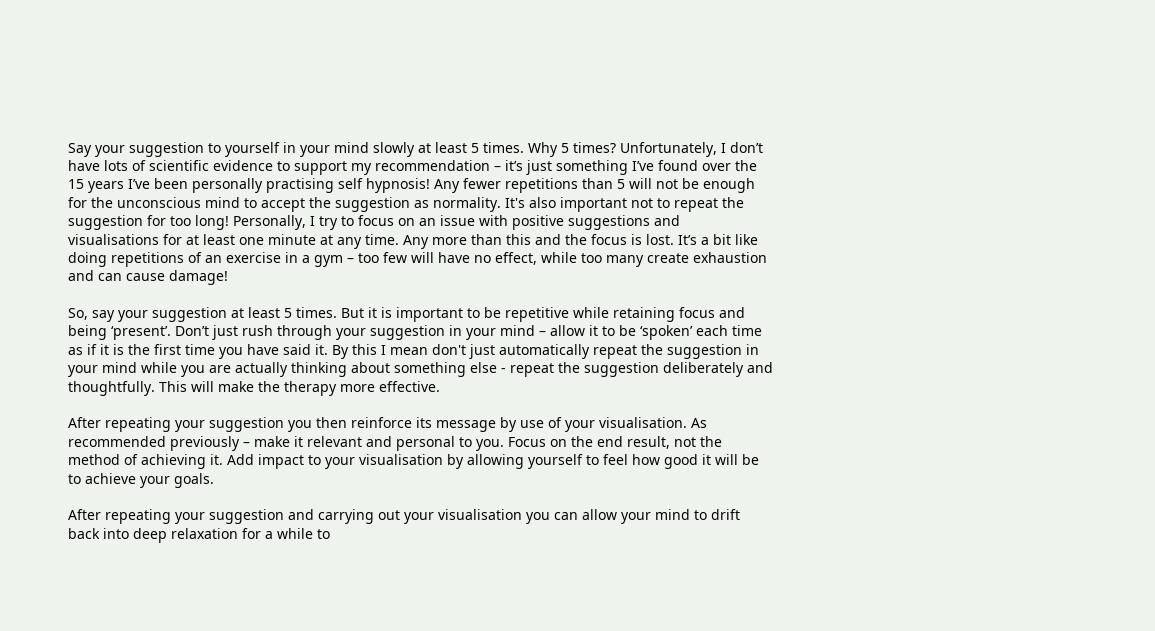Say your suggestion to yourself in your mind slowly at least 5 times. Why 5 times? Unfortunately, I don’t have lots of scientific evidence to support my recommendation – it’s just something I’ve found over the 15 years I’ve been personally practising self hypnosis! Any fewer repetitions than 5 will not be enough for the unconscious mind to accept the suggestion as normality. It's also important not to repeat the suggestion for too long! Personally, I try to focus on an issue with positive suggestions and visualisations for at least one minute at any time. Any more than this and the focus is lost. It’s a bit like doing repetitions of an exercise in a gym – too few will have no effect, while too many create exhaustion and can cause damage!

So, say your suggestion at least 5 times. But it is important to be repetitive while retaining focus and being ‘present’. Don’t just rush through your suggestion in your mind – allow it to be ‘spoken’ each time as if it is the first time you have said it. By this I mean don't just automatically repeat the suggestion in your mind while you are actually thinking about something else - repeat the suggestion deliberately and thoughtfully. This will make the therapy more effective.

After repeating your suggestion you then reinforce its message by use of your visualisation. As recommended previously – make it relevant and personal to you. Focus on the end result, not the method of achieving it. Add impact to your visualisation by allowing yourself to feel how good it will be to achieve your goals.

After repeating your suggestion and carrying out your visualisation you can allow your mind to drift back into deep relaxation for a while to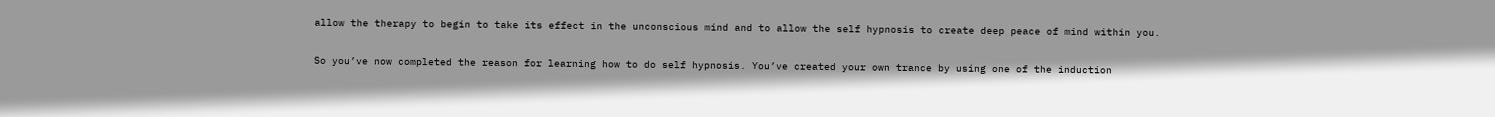allow the therapy to begin to take its effect in the unconscious mind and to allow the self hypnosis to create deep peace of mind within you.

So you’ve now completed the reason for learning how to do self hypnosis. You’ve created your own trance by using one of the induction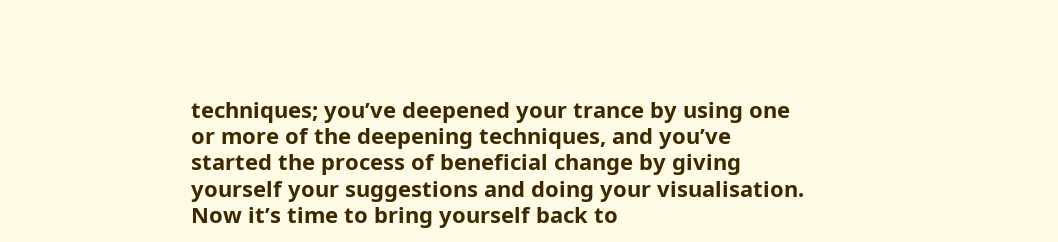techniques; you’ve deepened your trance by using one or more of the deepening techniques, and you’ve started the process of beneficial change by giving yourself your suggestions and doing your visualisation. Now it’s time to bring yourself back to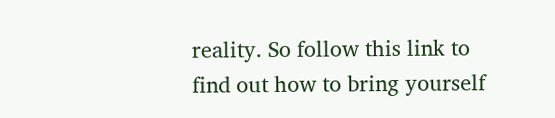reality. So follow this link to find out how to bring yourself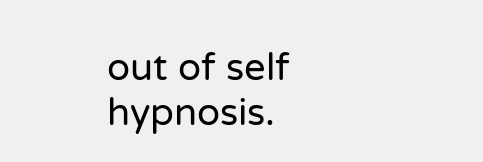out of self hypnosis.